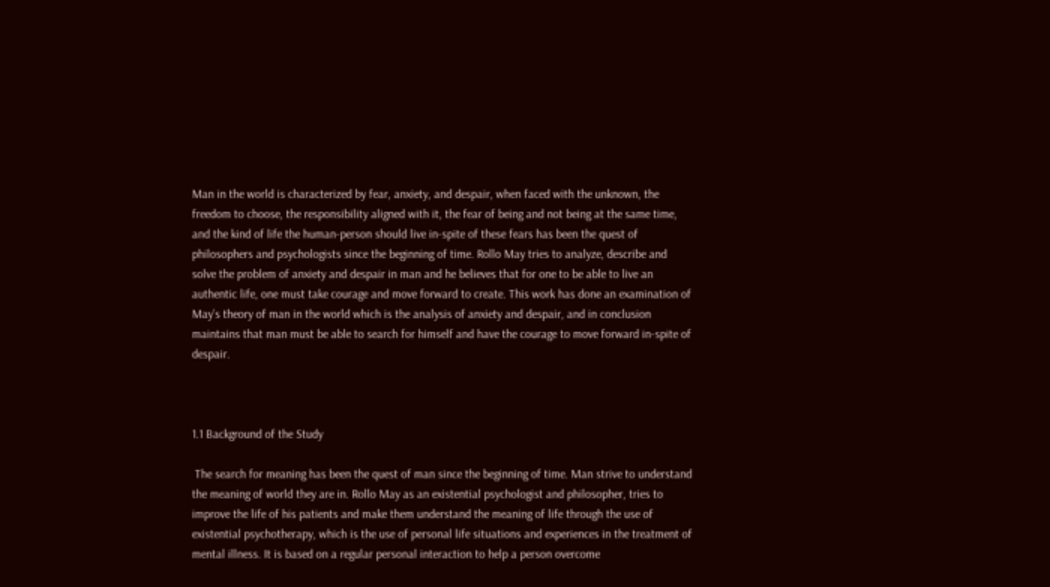Man in the world is characterized by fear, anxiety, and despair, when faced with the unknown, the freedom to choose, the responsibility aligned with it, the fear of being and not being at the same time, and the kind of life the human-person should live in-spite of these fears has been the quest of philosophers and psychologists since the beginning of time. Rollo May tries to analyze, describe and solve the problem of anxiety and despair in man and he believes that for one to be able to live an authentic life, one must take courage and move forward to create. This work has done an examination of May’s theory of man in the world which is the analysis of anxiety and despair, and in conclusion maintains that man must be able to search for himself and have the courage to move forward in-spite of despair.



1.1 Background of the Study

 The search for meaning has been the quest of man since the beginning of time. Man strive to understand the meaning of world they are in. Rollo May as an existential psychologist and philosopher, tries to improve the life of his patients and make them understand the meaning of life through the use of existential psychotherapy, which is the use of personal life situations and experiences in the treatment of mental illness. It is based on a regular personal interaction to help a person overcome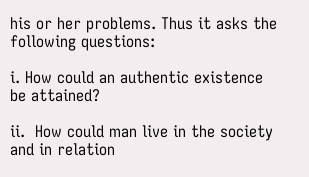his or her problems. Thus it asks the following questions:

i. How could an authentic existence be attained?

ii.  How could man live in the society and in relation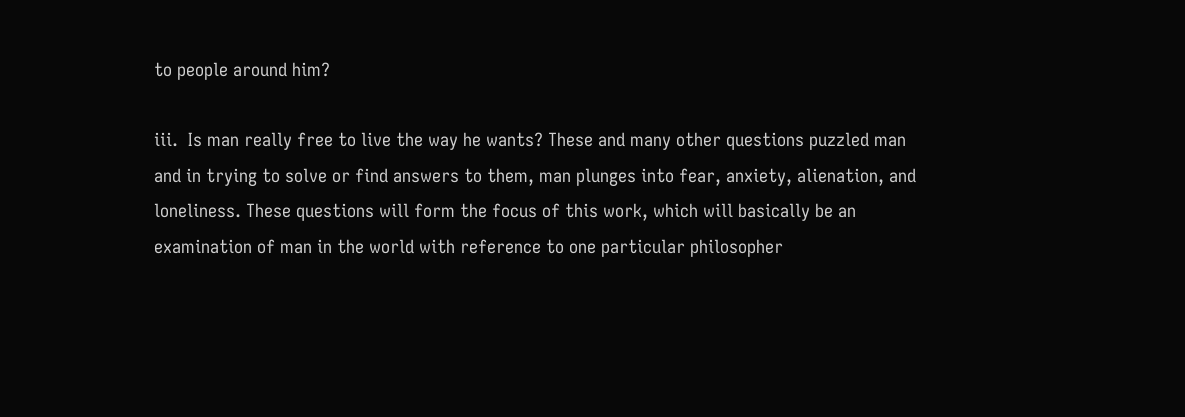to people around him?

iii.  Is man really free to live the way he wants? These and many other questions puzzled man and in trying to solve or find answers to them, man plunges into fear, anxiety, alienation, and loneliness. These questions will form the focus of this work, which will basically be an examination of man in the world with reference to one particular philosopher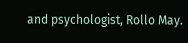and psychologist, Rollo May.